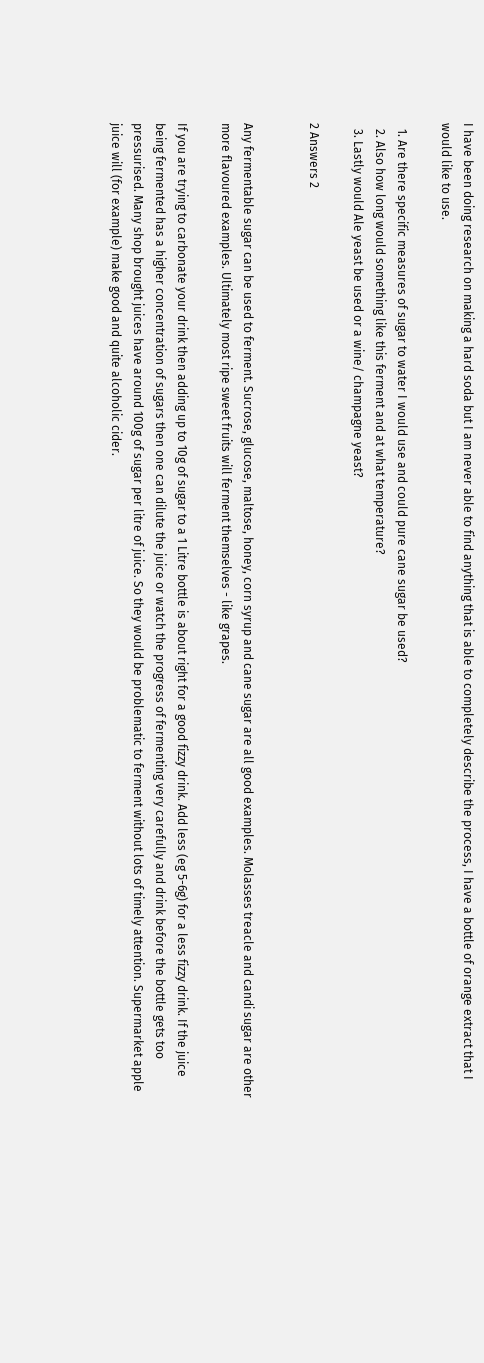I have been doing research on making a hard soda but I am never able to find anything that is able to completely describe the process, I have a bottle of orange extract that I would like to use.

  1. Are there specific measures of sugar to water I would use and could pure cane sugar be used?
  2. Also how long would something like this ferment and at what temperature?
  3. Lastly would Ale yeast be used or a wine/ champagne yeast?

2 Answers 2


Any fermentable sugar can be used to ferment. Sucrose, glucose, maltose, honey, corn syrup and cane sugar are all good examples. Molasses treacle and candi sugar are other more flavoured examples. Ultimately most ripe sweet fruits will ferment themselves - like grapes.

If you are trying to carbonate your drink then adding up to 10g of sugar to a 1 Litre bottle is about right for a good fizzy drink. Add less (eg 5-6g) for a less fizzy drink. If the juice being fermented has a higher concentration of sugars then one can dilute the juice or watch the progress of fermenting very carefully and drink before the bottle gets too pressurised. Many shop brought juices have around 100g of sugar per litre of juice. So they would be problematic to ferment without lots of timely attention. Supermarket apple juice will (for example) make good and quite alcoholic cider.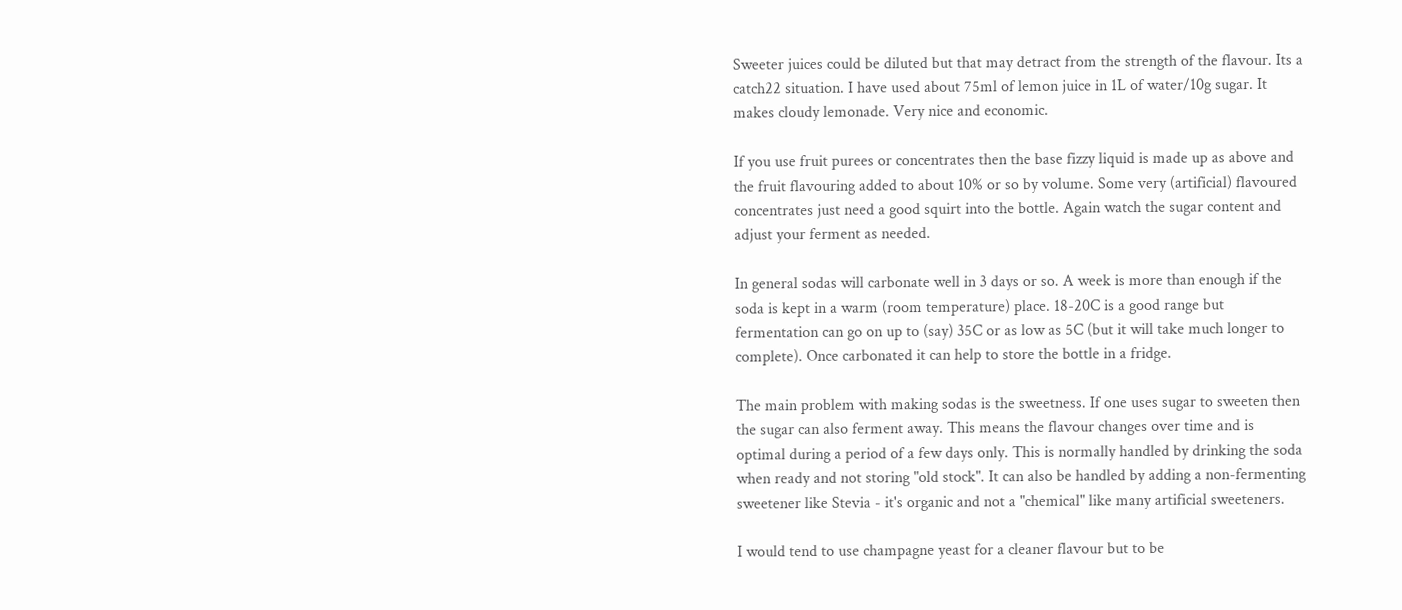Sweeter juices could be diluted but that may detract from the strength of the flavour. Its a catch22 situation. I have used about 75ml of lemon juice in 1L of water/10g sugar. It makes cloudy lemonade. Very nice and economic.

If you use fruit purees or concentrates then the base fizzy liquid is made up as above and the fruit flavouring added to about 10% or so by volume. Some very (artificial) flavoured concentrates just need a good squirt into the bottle. Again watch the sugar content and adjust your ferment as needed.

In general sodas will carbonate well in 3 days or so. A week is more than enough if the soda is kept in a warm (room temperature) place. 18-20C is a good range but fermentation can go on up to (say) 35C or as low as 5C (but it will take much longer to complete). Once carbonated it can help to store the bottle in a fridge.

The main problem with making sodas is the sweetness. If one uses sugar to sweeten then the sugar can also ferment away. This means the flavour changes over time and is optimal during a period of a few days only. This is normally handled by drinking the soda when ready and not storing "old stock". It can also be handled by adding a non-fermenting sweetener like Stevia - it's organic and not a "chemical" like many artificial sweeteners.

I would tend to use champagne yeast for a cleaner flavour but to be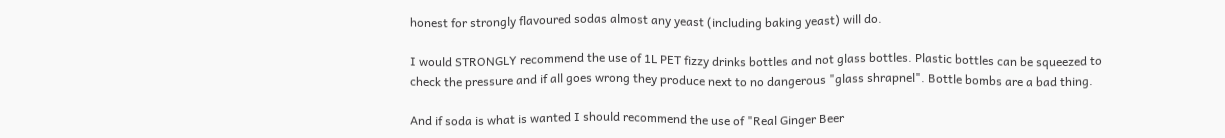honest for strongly flavoured sodas almost any yeast (including baking yeast) will do.

I would STRONGLY recommend the use of 1L PET fizzy drinks bottles and not glass bottles. Plastic bottles can be squeezed to check the pressure and if all goes wrong they produce next to no dangerous "glass shrapnel". Bottle bombs are a bad thing.

And if soda is what is wanted I should recommend the use of "Real Ginger Beer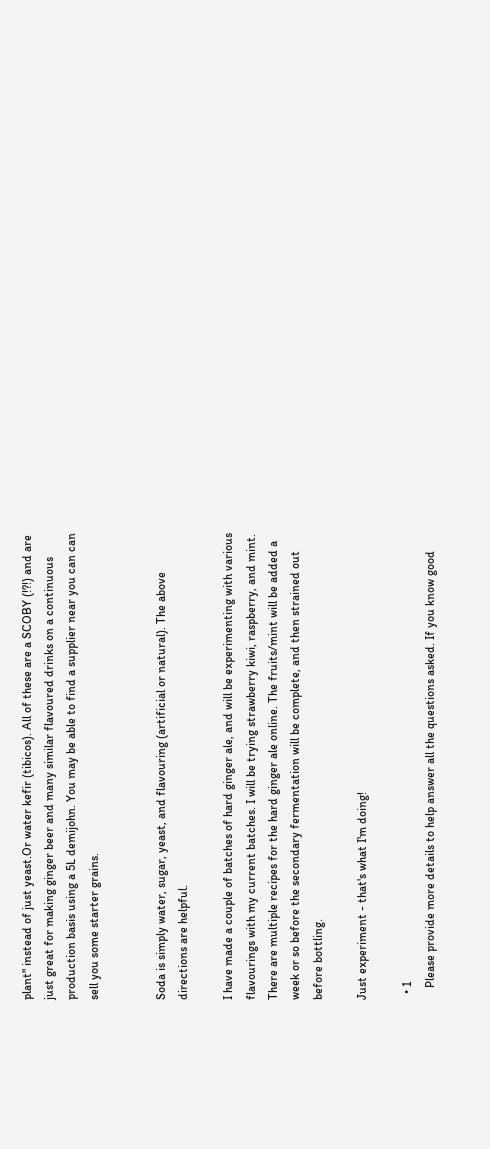plant" instead of just yeast.Or water kefir (tibicos). All of these are a SCOBY (!?!) and are just great for making ginger beer and many similar flavoured drinks on a continuous production basis using a 5L demijohn. You may be able to find a supplier near you can can sell you some starter grains.


Soda is simply water, sugar, yeast, and flavouring (artificial or natural). The above directions are helpful.

I have made a couple of batches of hard ginger ale, and will be experimenting with various flavourings with my current batches. I will be trying strawberry kiwi, raspberry, and mint. There are multiple recipes for the hard ginger ale online. The fruits/mint will be added a week or so before the secondary fermentation will be complete, and then strained out before bottling.

Just experiment - that's what I'm doing!

  • 1
    Please provide more details to help answer all the questions asked. If you know good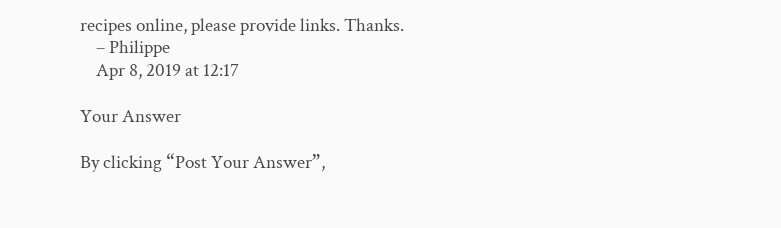recipes online, please provide links. Thanks.
    – Philippe
    Apr 8, 2019 at 12:17

Your Answer

By clicking “Post Your Answer”,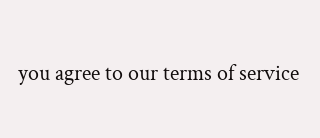you agree to our terms of service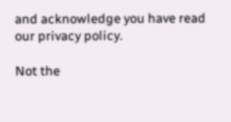and acknowledge you have read our privacy policy.

Not the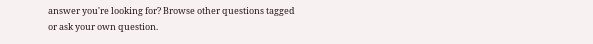answer you're looking for? Browse other questions tagged or ask your own question.